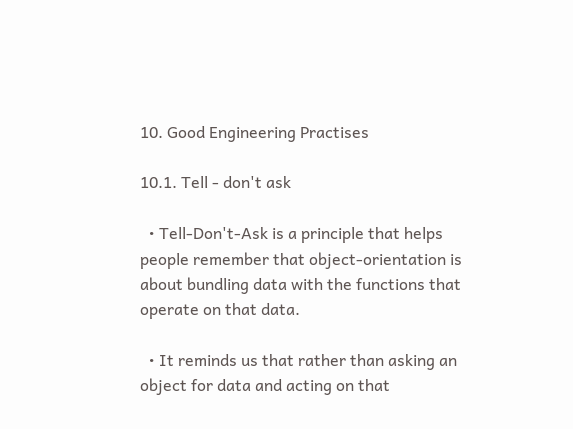10. Good Engineering Practises

10.1. Tell - don't ask

  • Tell-Don't-Ask is a principle that helps people remember that object-orientation is about bundling data with the functions that operate on that data.

  • It reminds us that rather than asking an object for data and acting on that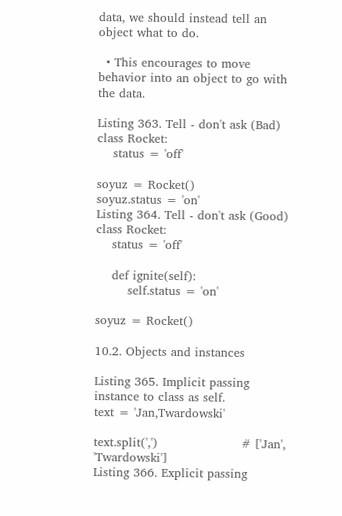data, we should instead tell an object what to do.

  • This encourages to move behavior into an object to go with the data.

Listing 363. Tell - don't ask (Bad)
class Rocket:
    status = 'off'

soyuz = Rocket()
soyuz.status = 'on'
Listing 364. Tell - don't ask (Good)
class Rocket:
    status = 'off'

    def ignite(self):
        self.status = 'on'

soyuz = Rocket()

10.2. Objects and instances

Listing 365. Implicit passing instance to class as self.
text = 'Jan,Twardowski'

text.split(',')                     # ['Jan', 'Twardowski']
Listing 366. Explicit passing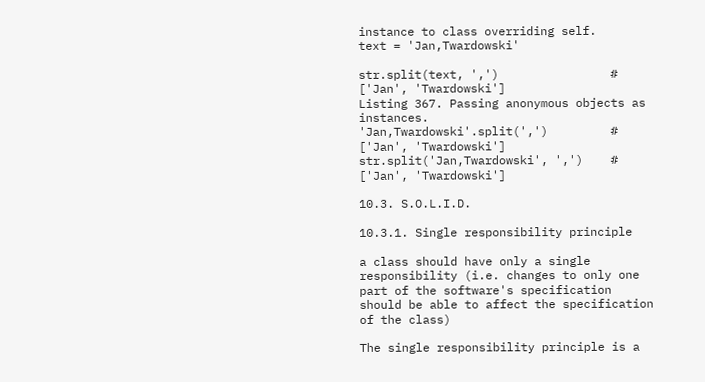instance to class overriding self.
text = 'Jan,Twardowski'

str.split(text, ',')                # ['Jan', 'Twardowski']
Listing 367. Passing anonymous objects as instances.
'Jan,Twardowski'.split(',')         # ['Jan', 'Twardowski']
str.split('Jan,Twardowski', ',')    # ['Jan', 'Twardowski']

10.3. S.O.L.I.D.

10.3.1. Single responsibility principle

a class should have only a single responsibility (i.e. changes to only one part of the software's specification should be able to affect the specification of the class)

The single responsibility principle is a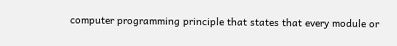computer programming principle that states that every module or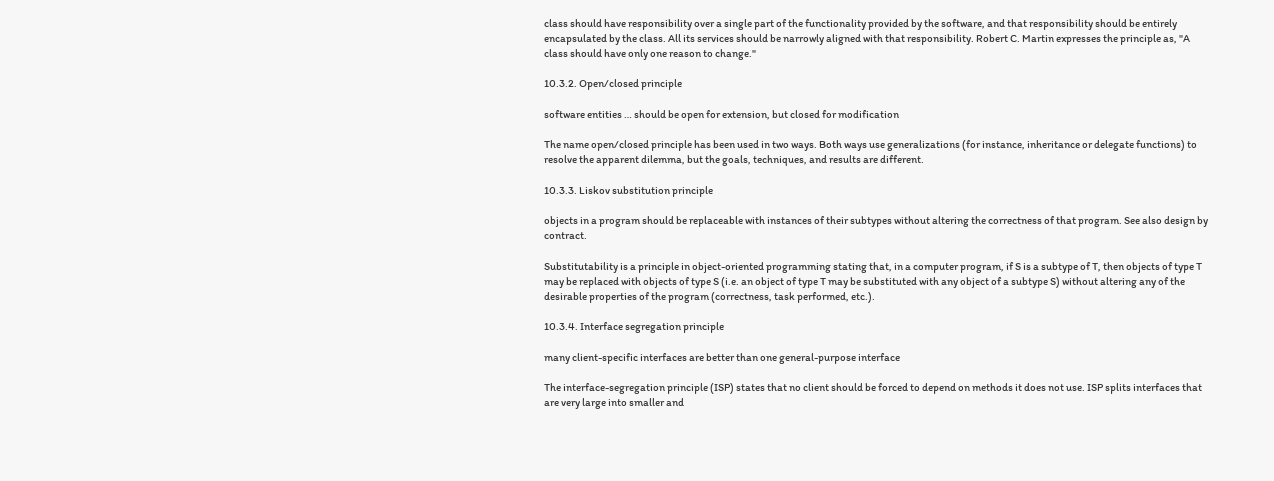class should have responsibility over a single part of the functionality provided by the software, and that responsibility should be entirely encapsulated by the class. All its services should be narrowly aligned with that responsibility. Robert C. Martin expresses the principle as, "A class should have only one reason to change."

10.3.2. Open/closed principle

software entities … should be open for extension, but closed for modification

The name open/closed principle has been used in two ways. Both ways use generalizations (for instance, inheritance or delegate functions) to resolve the apparent dilemma, but the goals, techniques, and results are different.

10.3.3. Liskov substitution principle

objects in a program should be replaceable with instances of their subtypes without altering the correctness of that program. See also design by contract.

Substitutability is a principle in object-oriented programming stating that, in a computer program, if S is a subtype of T, then objects of type T may be replaced with objects of type S (i.e. an object of type T may be substituted with any object of a subtype S) without altering any of the desirable properties of the program (correctness, task performed, etc.).

10.3.4. Interface segregation principle

many client-specific interfaces are better than one general-purpose interface

The interface-segregation principle (ISP) states that no client should be forced to depend on methods it does not use. ISP splits interfaces that are very large into smaller and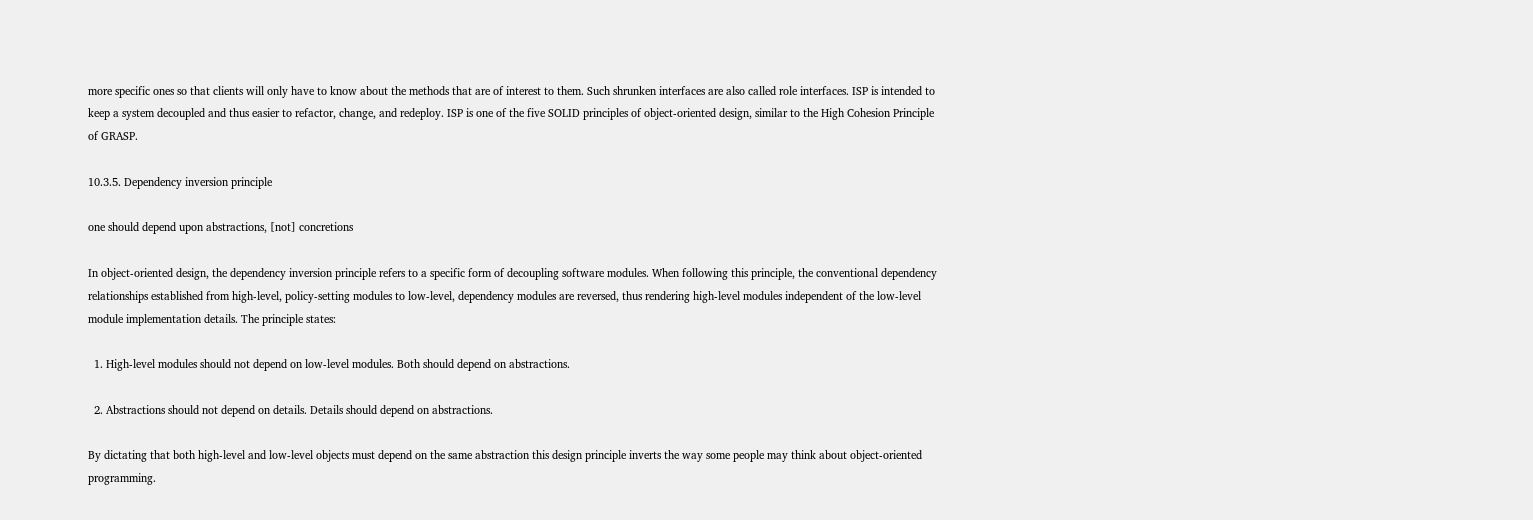more specific ones so that clients will only have to know about the methods that are of interest to them. Such shrunken interfaces are also called role interfaces. ISP is intended to keep a system decoupled and thus easier to refactor, change, and redeploy. ISP is one of the five SOLID principles of object-oriented design, similar to the High Cohesion Principle of GRASP.

10.3.5. Dependency inversion principle

one should depend upon abstractions, [not] concretions

In object-oriented design, the dependency inversion principle refers to a specific form of decoupling software modules. When following this principle, the conventional dependency relationships established from high-level, policy-setting modules to low-level, dependency modules are reversed, thus rendering high-level modules independent of the low-level module implementation details. The principle states:

  1. High-level modules should not depend on low-level modules. Both should depend on abstractions.

  2. Abstractions should not depend on details. Details should depend on abstractions.

By dictating that both high-level and low-level objects must depend on the same abstraction this design principle inverts the way some people may think about object-oriented programming.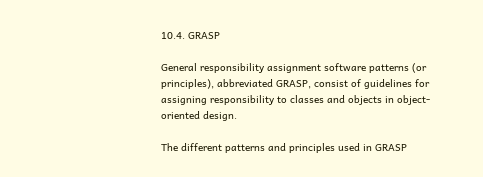10.4. GRASP

General responsibility assignment software patterns (or principles), abbreviated GRASP, consist of guidelines for assigning responsibility to classes and objects in object-oriented design.

The different patterns and principles used in GRASP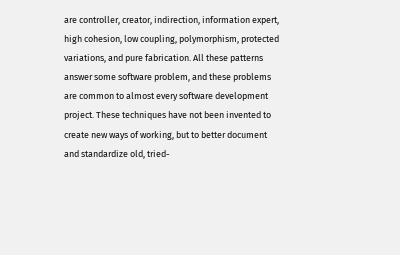are controller, creator, indirection, information expert, high cohesion, low coupling, polymorphism, protected variations, and pure fabrication. All these patterns answer some software problem, and these problems are common to almost every software development project. These techniques have not been invented to create new ways of working, but to better document and standardize old, tried-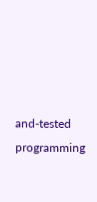and-tested programming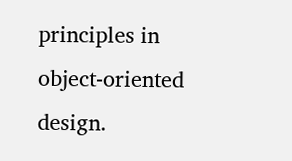principles in object-oriented design.